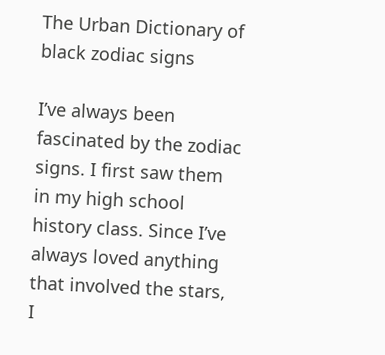The Urban Dictionary of black zodiac signs

I’ve always been fascinated by the zodiac signs. I first saw them in my high school history class. Since I’ve always loved anything that involved the stars, I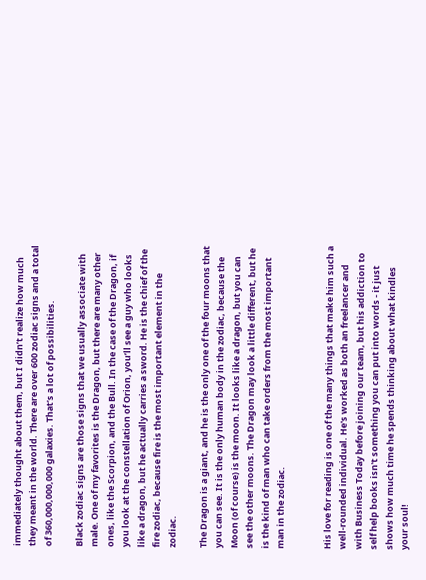immediately thought about them, but I didn’t realize how much they meant in the world. There are over 600 zodiac signs and a total of 360,000,000,000 galaxies. That’s a lot of possibilities.

Black zodiac signs are those signs that we usually associate with male. One of my favorites is the Dragon, but there are many other ones, like the Scorpion, and the Bull. In the case of the Dragon, if you look at the constellation of Orion, you’ll see a guy who looks like a dragon, but he actually carries a sword. He is the chief of the fire zodiac, because fire is the most important element in the zodiac.

The Dragon is a giant, and he is the only one of the four moons that you can see. It is the only human body in the zodiac, because the Moon (of course) is the moon. It looks like a dragon, but you can see the other moons. The Dragon may look a little different, but he is the kind of man who can take orders from the most important man in the zodiac.


His love for reading is one of the many things that make him such a well-rounded individual. He's worked as both an freelancer and with Business Today before joining our team, but his addiction to self help books isn't something you can put into words - it just shows how much time he spends thinking about what kindles your soul!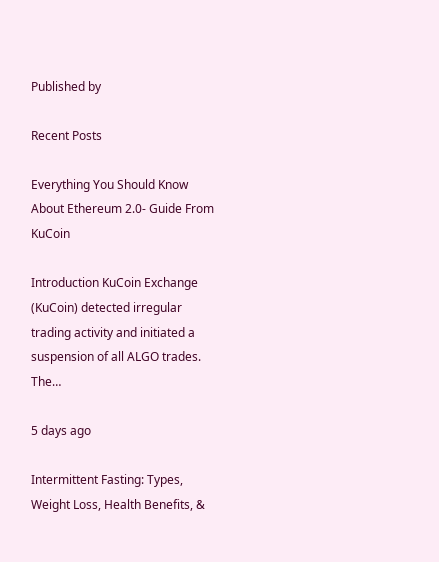Published by

Recent Posts

Everything You Should Know About Ethereum 2.0- Guide From KuCoin

Introduction KuCoin Exchange (KuCoin) detected irregular trading activity and initiated a suspension of all ALGO trades. The…

5 days ago

Intermittent Fasting: Types, Weight Loss, Health Benefits, &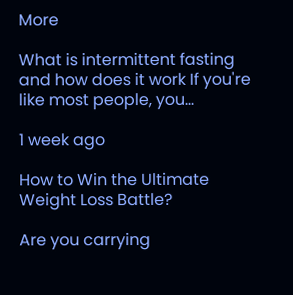More

What is intermittent fasting and how does it work If you're like most people, you…

1 week ago

How to Win the Ultimate Weight Loss Battle?

Are you carrying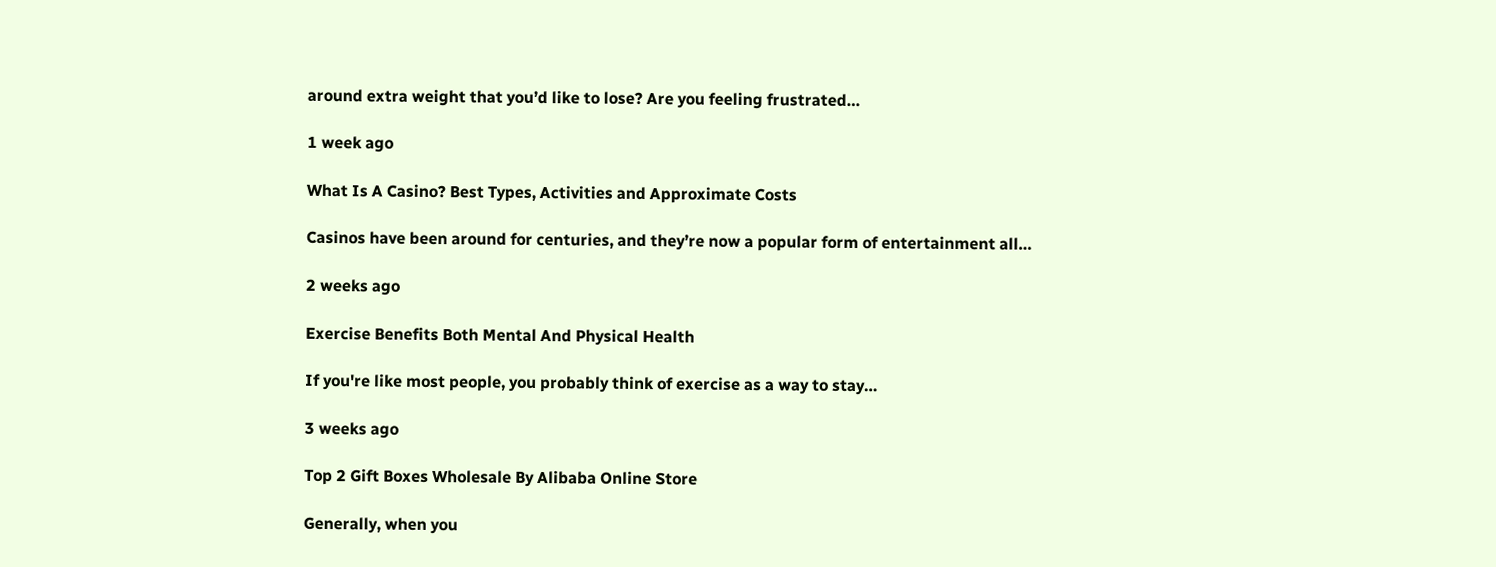around extra weight that you’d like to lose? Are you feeling frustrated…

1 week ago

What Is A Casino? Best Types, Activities and Approximate Costs

Casinos have been around for centuries, and they’re now a popular form of entertainment all…

2 weeks ago

Exercise Benefits Both Mental And Physical Health

If you're like most people, you probably think of exercise as a way to stay…

3 weeks ago

Top 2 Gift Boxes Wholesale By Alibaba Online Store

Generally, when you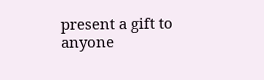present a gift to anyone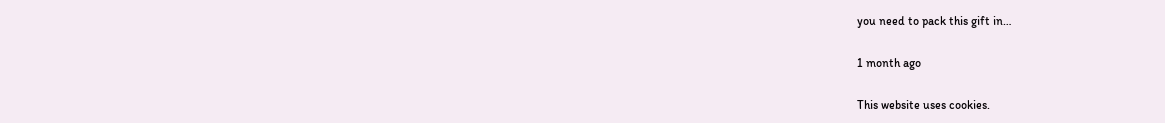you need to pack this gift in…

1 month ago

This website uses cookies.